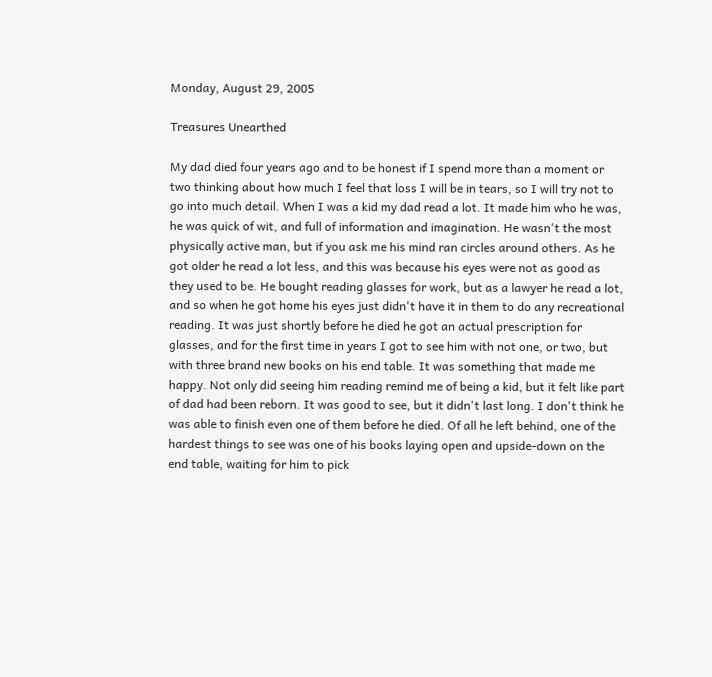Monday, August 29, 2005

Treasures Unearthed

My dad died four years ago and to be honest if I spend more than a moment or two thinking about how much I feel that loss I will be in tears, so I will try not to go into much detail. When I was a kid my dad read a lot. It made him who he was, he was quick of wit, and full of information and imagination. He wasn't the most physically active man, but if you ask me his mind ran circles around others. As he got older he read a lot less, and this was because his eyes were not as good as they used to be. He bought reading glasses for work, but as a lawyer he read a lot, and so when he got home his eyes just didn't have it in them to do any recreational reading. It was just shortly before he died he got an actual prescription for glasses, and for the first time in years I got to see him with not one, or two, but with three brand new books on his end table. It was something that made me happy. Not only did seeing him reading remind me of being a kid, but it felt like part of dad had been reborn. It was good to see, but it didn't last long. I don't think he was able to finish even one of them before he died. Of all he left behind, one of the hardest things to see was one of his books laying open and upside-down on the end table, waiting for him to pick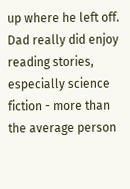up where he left off. Dad really did enjoy reading stories, especially science fiction - more than the average person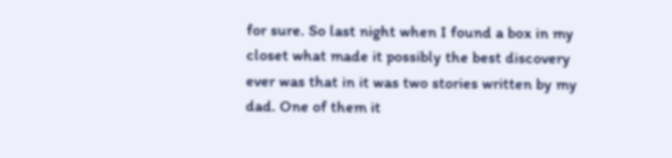for sure. So last night when I found a box in my closet what made it possibly the best discovery ever was that in it was two stories written by my dad. One of them it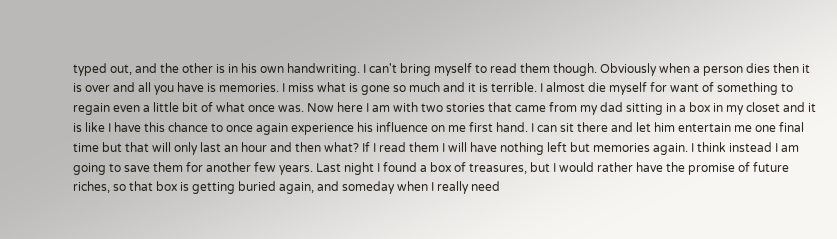typed out, and the other is in his own handwriting. I can't bring myself to read them though. Obviously when a person dies then it is over and all you have is memories. I miss what is gone so much and it is terrible. I almost die myself for want of something to regain even a little bit of what once was. Now here I am with two stories that came from my dad sitting in a box in my closet and it is like I have this chance to once again experience his influence on me first hand. I can sit there and let him entertain me one final time but that will only last an hour and then what? If I read them I will have nothing left but memories again. I think instead I am going to save them for another few years. Last night I found a box of treasures, but I would rather have the promise of future riches, so that box is getting buried again, and someday when I really need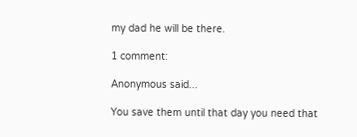my dad he will be there.

1 comment:

Anonymous said...

You save them until that day you need that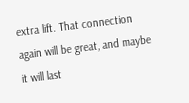extra lift. That connection again will be great, and maybe it will last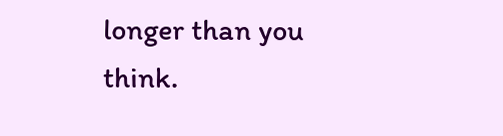longer than you think.